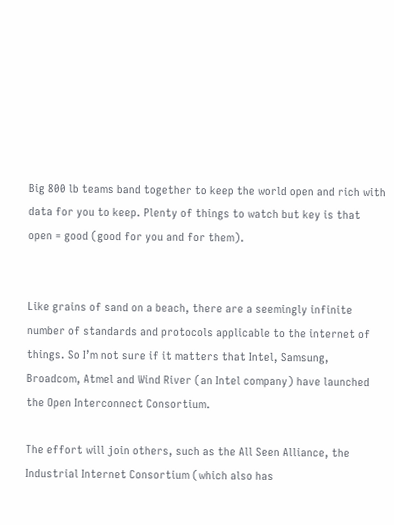Big 800 lb teams band together to keep the world open and rich with data for you to keep. Plenty of things to watch but key is that open = good (good for you and for them).


Like grains of sand on a beach, there are a seemingly infinite number of standards and protocols applicable to the internet of things. So I’m not sure if it matters that Intel, Samsung, Broadcom, Atmel and Wind River (an Intel company) have launched the Open Interconnect Consortium.

The effort will join others, such as the All Seen Alliance, the Industrial Internet Consortium (which also has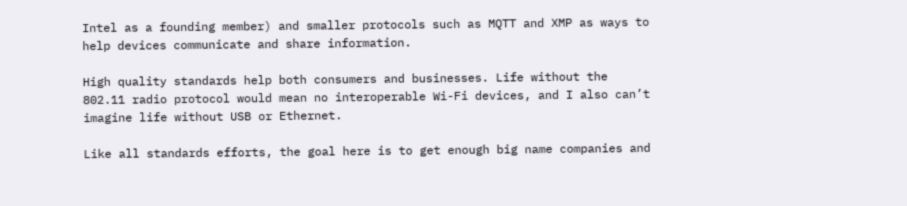Intel as a founding member) and smaller protocols such as MQTT and XMP as ways to help devices communicate and share information.

High quality standards help both consumers and businesses. Life without the 802.11 radio protocol would mean no interoperable Wi-Fi devices, and I also can’t imagine life without USB or Ethernet.

Like all standards efforts, the goal here is to get enough big name companies and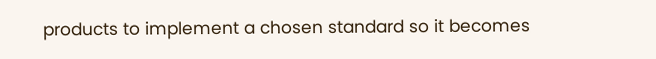products to implement a chosen standard so it becomes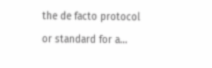the de facto protocol or standard for a…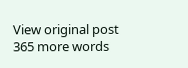View original post 365 more words